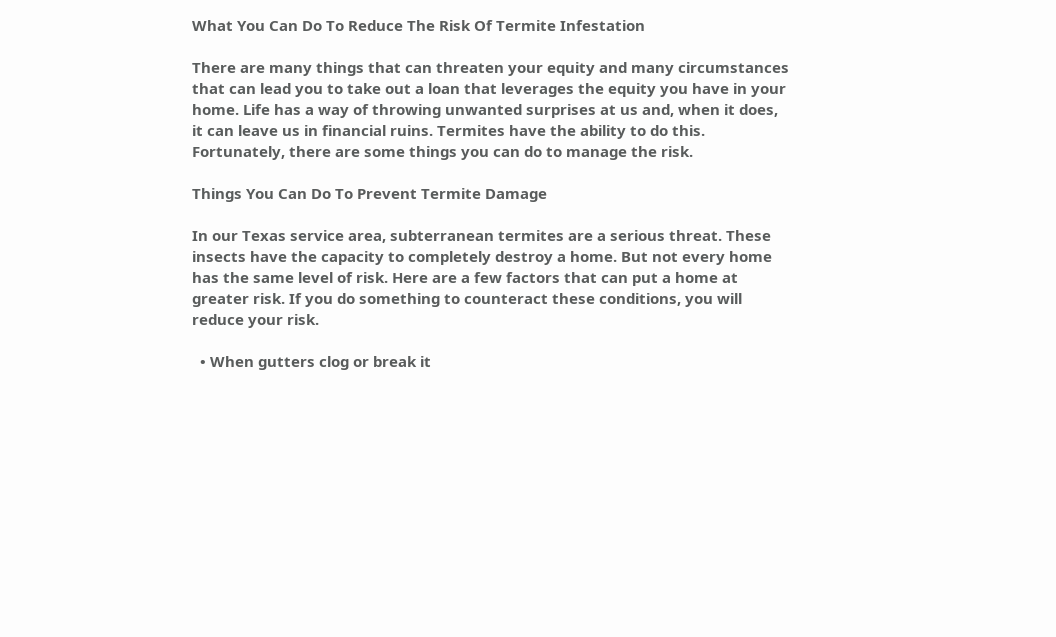What You Can Do To Reduce The Risk Of Termite Infestation

There are many things that can threaten your equity and many circumstances that can lead you to take out a loan that leverages the equity you have in your home. Life has a way of throwing unwanted surprises at us and, when it does, it can leave us in financial ruins. Termites have the ability to do this. Fortunately, there are some things you can do to manage the risk.

Things You Can Do To Prevent Termite Damage

In our Texas service area, subterranean termites are a serious threat. These insects have the capacity to completely destroy a home. But not every home has the same level of risk. Here are a few factors that can put a home at greater risk. If you do something to counteract these conditions, you will reduce your risk.

  • When gutters clog or break it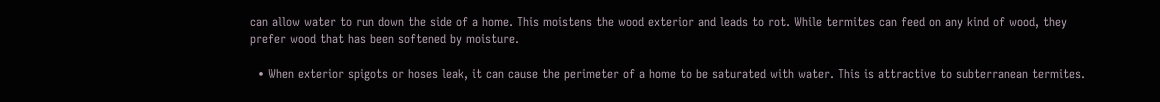can allow water to run down the side of a home. This moistens the wood exterior and leads to rot. While termites can feed on any kind of wood, they prefer wood that has been softened by moisture.

  • When exterior spigots or hoses leak, it can cause the perimeter of a home to be saturated with water. This is attractive to subterranean termites.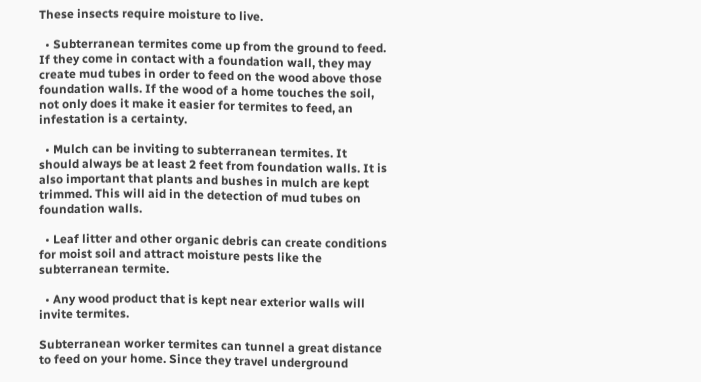These insects require moisture to live.

  • Subterranean termites come up from the ground to feed. If they come in contact with a foundation wall, they may create mud tubes in order to feed on the wood above those foundation walls. If the wood of a home touches the soil, not only does it make it easier for termites to feed, an infestation is a certainty.

  • Mulch can be inviting to subterranean termites. It should always be at least 2 feet from foundation walls. It is also important that plants and bushes in mulch are kept trimmed. This will aid in the detection of mud tubes on foundation walls.

  • Leaf litter and other organic debris can create conditions for moist soil and attract moisture pests like the subterranean termite.

  • Any wood product that is kept near exterior walls will invite termites.

Subterranean worker termites can tunnel a great distance to feed on your home. Since they travel underground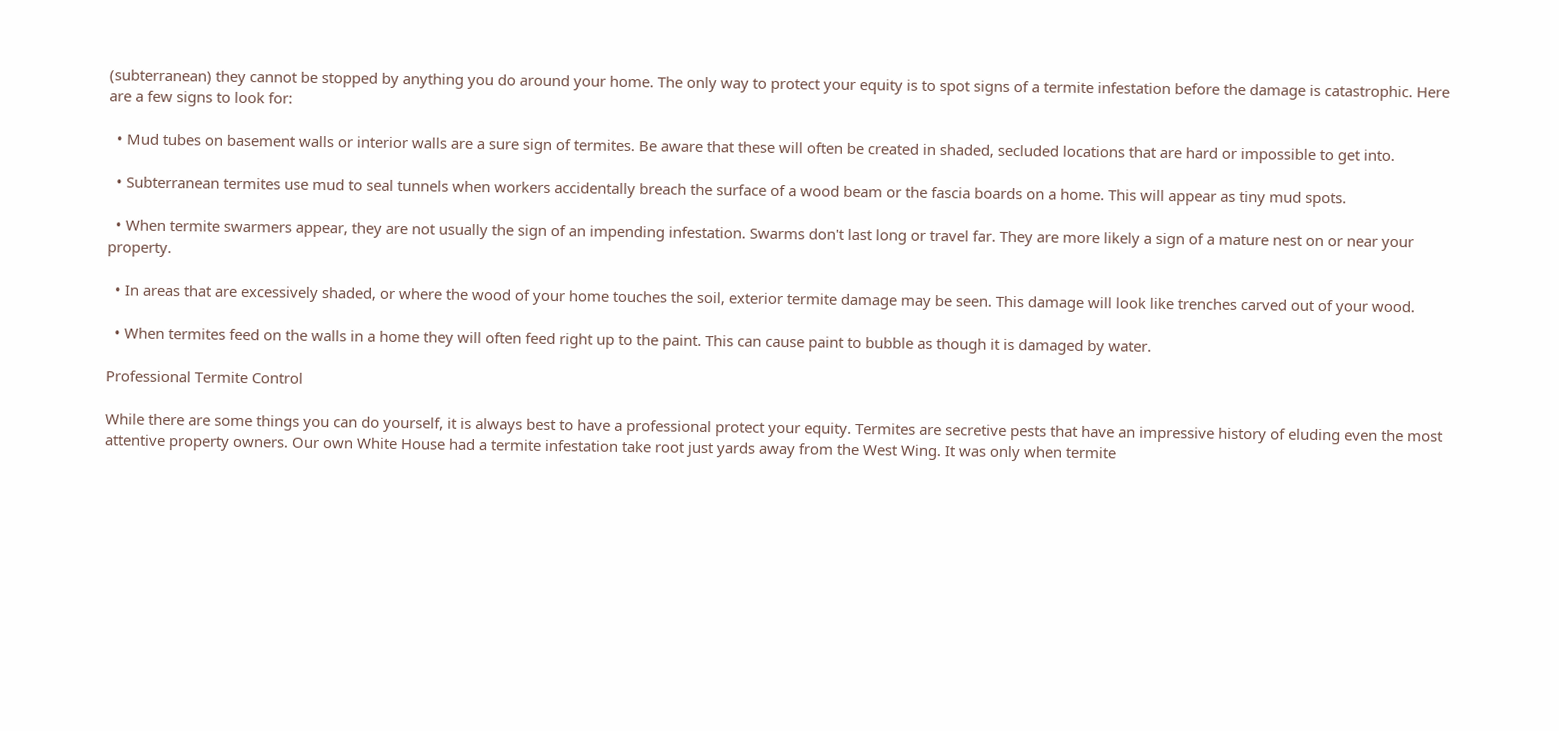(subterranean) they cannot be stopped by anything you do around your home. The only way to protect your equity is to spot signs of a termite infestation before the damage is catastrophic. Here are a few signs to look for:

  • Mud tubes on basement walls or interior walls are a sure sign of termites. Be aware that these will often be created in shaded, secluded locations that are hard or impossible to get into.

  • Subterranean termites use mud to seal tunnels when workers accidentally breach the surface of a wood beam or the fascia boards on a home. This will appear as tiny mud spots.

  • When termite swarmers appear, they are not usually the sign of an impending infestation. Swarms don't last long or travel far. They are more likely a sign of a mature nest on or near your property.

  • In areas that are excessively shaded, or where the wood of your home touches the soil, exterior termite damage may be seen. This damage will look like trenches carved out of your wood.

  • When termites feed on the walls in a home they will often feed right up to the paint. This can cause paint to bubble as though it is damaged by water.

Professional Termite Control

While there are some things you can do yourself, it is always best to have a professional protect your equity. Termites are secretive pests that have an impressive history of eluding even the most attentive property owners. Our own White House had a termite infestation take root just yards away from the West Wing. It was only when termite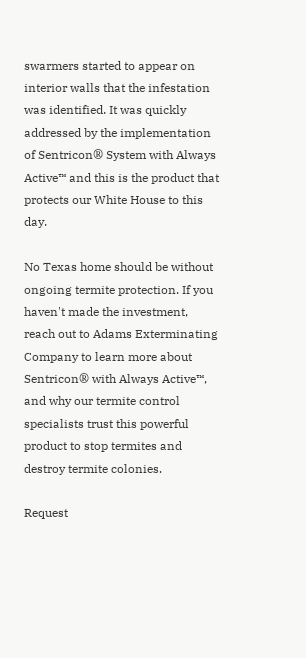swarmers started to appear on interior walls that the infestation was identified. It was quickly addressed by the implementation of Sentricon® System with Always Active™ and this is the product that protects our White House to this day.

No Texas home should be without ongoing termite protection. If you haven't made the investment, reach out to Adams Exterminating Company to learn more about Sentricon® with Always Active™, and why our termite control specialists trust this powerful product to stop termites and destroy termite colonies.

Request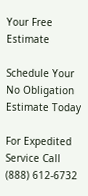Your Free Estimate

Schedule Your No Obligation Estimate Today

For Expedited Service Call (888) 612-6732